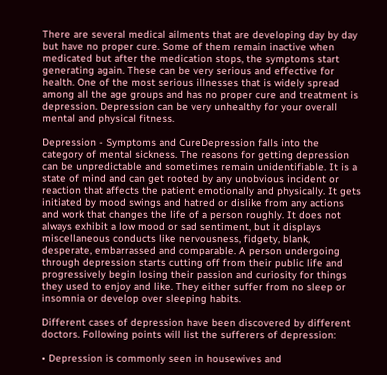There are several medical ailments that are developing day by day but have no proper cure. Some of them remain inactive when medicated but after the medication stops, the symptoms start generating again. These can be very serious and effective for health. One of the most serious illnesses that is widely spread among all the age groups and has no proper cure and treatment is depression. Depression can be very unhealthy for your overall mental and physical fitness.

Depression - Symptoms and CureDepression falls into the category of mental sickness. The reasons for getting depression can be unpredictable and sometimes remain unidentifiable. It is a state of mind and can get rooted by any unobvious incident or reaction that affects the patient emotionally and physically. It gets initiated by mood swings and hatred or dislike from any actions and work that changes the life of a person roughly. It does not always exhibit a low mood or sad sentiment, but it displays miscellaneous conducts like nervousness, fidgety, blank, desperate, embarrassed and comparable. A person undergoing through depression starts cutting off from their public life and progressively begin losing their passion and curiosity for things they used to enjoy and like. They either suffer from no sleep or insomnia or develop over sleeping habits.

Different cases of depression have been discovered by different doctors. Following points will list the sufferers of depression:

• Depression is commonly seen in housewives and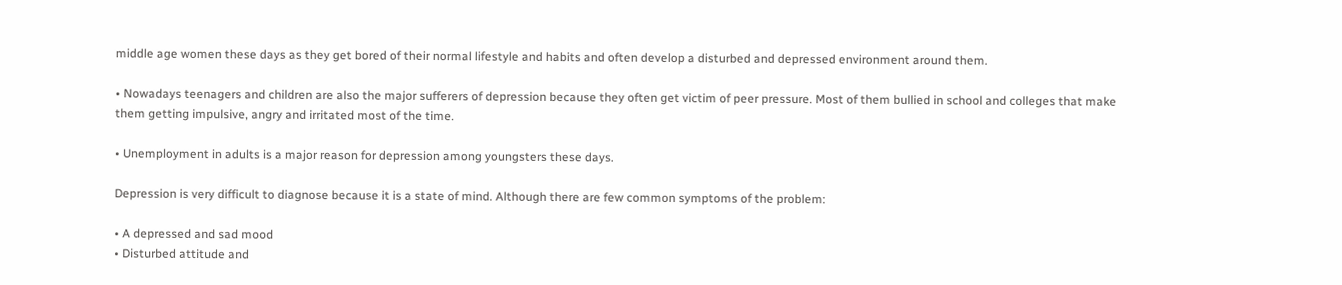middle age women these days as they get bored of their normal lifestyle and habits and often develop a disturbed and depressed environment around them.

• Nowadays teenagers and children are also the major sufferers of depression because they often get victim of peer pressure. Most of them bullied in school and colleges that make them getting impulsive, angry and irritated most of the time.

• Unemployment in adults is a major reason for depression among youngsters these days.

Depression is very difficult to diagnose because it is a state of mind. Although there are few common symptoms of the problem:

• A depressed and sad mood
• Disturbed attitude and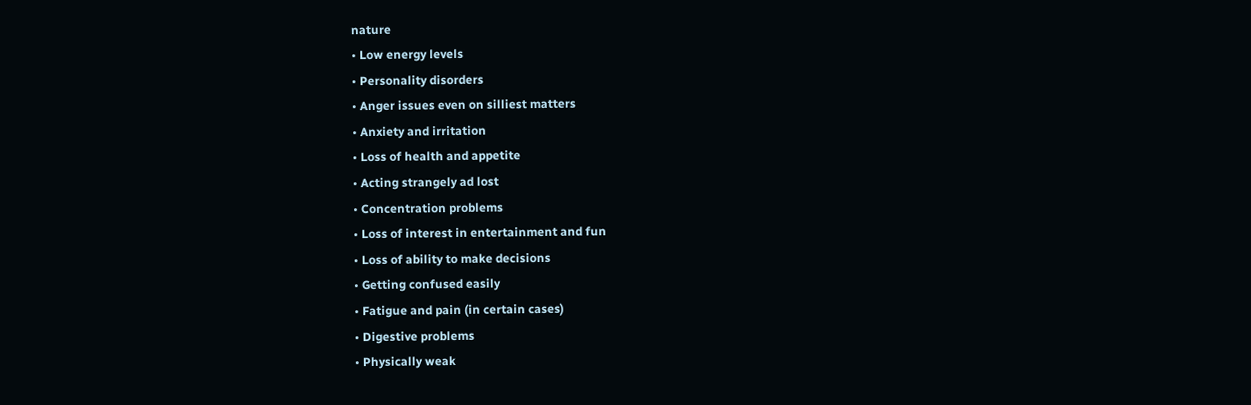nature
• Low energy levels
• Personality disorders
• Anger issues even on silliest matters
• Anxiety and irritation
• Loss of health and appetite
• Acting strangely ad lost
• Concentration problems
• Loss of interest in entertainment and fun
• Loss of ability to make decisions
• Getting confused easily
• Fatigue and pain (in certain cases)
• Digestive problems
• Physically weak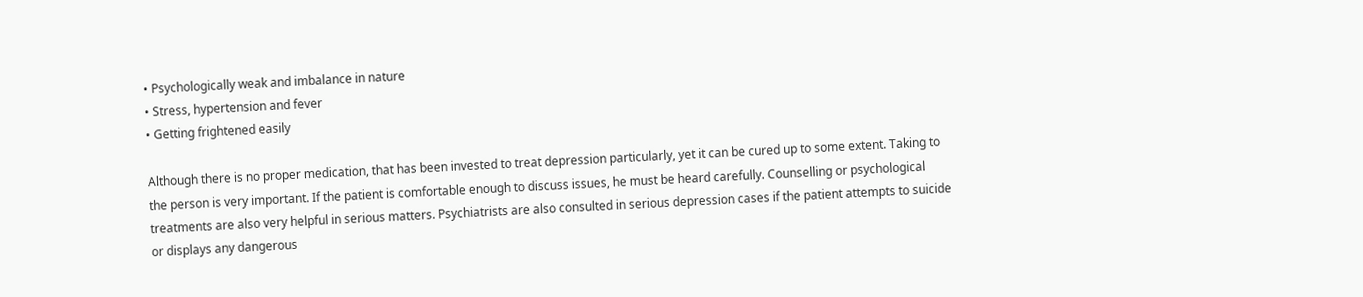• Psychologically weak and imbalance in nature
• Stress, hypertension and fever
• Getting frightened easily

Although there is no proper medication, that has been invested to treat depression particularly, yet it can be cured up to some extent. Taking to the person is very important. If the patient is comfortable enough to discuss issues, he must be heard carefully. Counselling or psychological treatments are also very helpful in serious matters. Psychiatrists are also consulted in serious depression cases if the patient attempts to suicide or displays any dangerous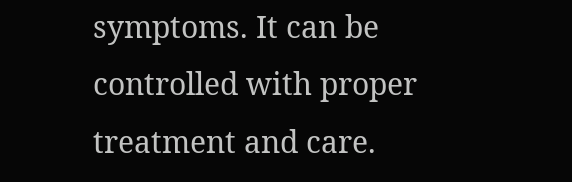symptoms. It can be controlled with proper treatment and care.